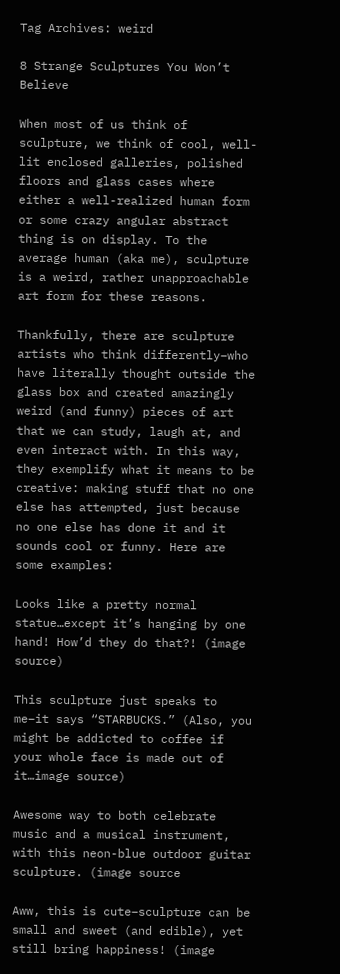Tag Archives: weird

8 Strange Sculptures You Won’t Believe

When most of us think of sculpture, we think of cool, well-lit enclosed galleries, polished floors and glass cases where either a well-realized human form or some crazy angular abstract thing is on display. To the average human (aka me), sculpture is a weird, rather unapproachable art form for these reasons.

Thankfully, there are sculpture artists who think differently–who have literally thought outside the glass box and created amazingly weird (and funny) pieces of art that we can study, laugh at, and even interact with. In this way, they exemplify what it means to be creative: making stuff that no one else has attempted, just because no one else has done it and it sounds cool or funny. Here are some examples:

Looks like a pretty normal statue…except it’s hanging by one hand! How’d they do that?! (image source)

This sculpture just speaks to me–it says “STARBUCKS.” (Also, you might be addicted to coffee if your whole face is made out of it…image source)

Awesome way to both celebrate music and a musical instrument, with this neon-blue outdoor guitar sculpture. (image source

Aww, this is cute–sculpture can be small and sweet (and edible), yet still bring happiness! (image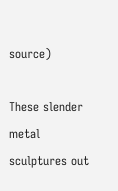source)

These slender metal sculptures out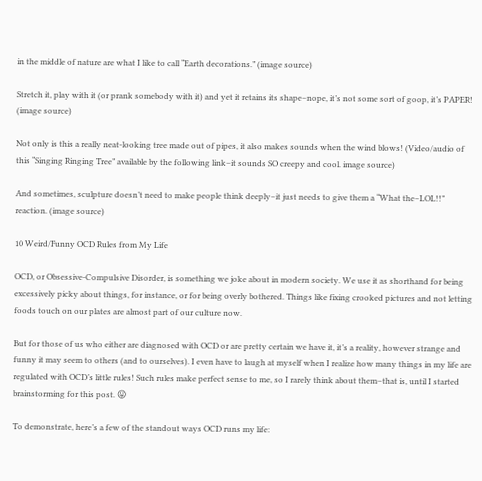in the middle of nature are what I like to call “Earth decorations.” (image source)

Stretch it, play with it (or prank somebody with it) and yet it retains its shape–nope, it’s not some sort of goop, it’s PAPER! (image source)

Not only is this a really neat-looking tree made out of pipes, it also makes sounds when the wind blows! (Video/audio of this “Singing Ringing Tree” available by the following link–it sounds SO creepy and cool. image source)

And sometimes, sculpture doesn’t need to make people think deeply–it just needs to give them a “What the–LOL!!” reaction. (image source)

10 Weird/Funny OCD Rules from My Life

OCD, or Obsessive-Compulsive Disorder, is something we joke about in modern society. We use it as shorthand for being excessively picky about things, for instance, or for being overly bothered. Things like fixing crooked pictures and not letting foods touch on our plates are almost part of our culture now.

But for those of us who either are diagnosed with OCD or are pretty certain we have it, it’s a reality, however strange and funny it may seem to others (and to ourselves). I even have to laugh at myself when I realize how many things in my life are regulated with OCD’s little rules! Such rules make perfect sense to me, so I rarely think about them–that is, until I started brainstorming for this post. 😛

To demonstrate, here’s a few of the standout ways OCD runs my life: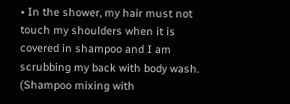• In the shower, my hair must not touch my shoulders when it is covered in shampoo and I am scrubbing my back with body wash. (Shampoo mixing with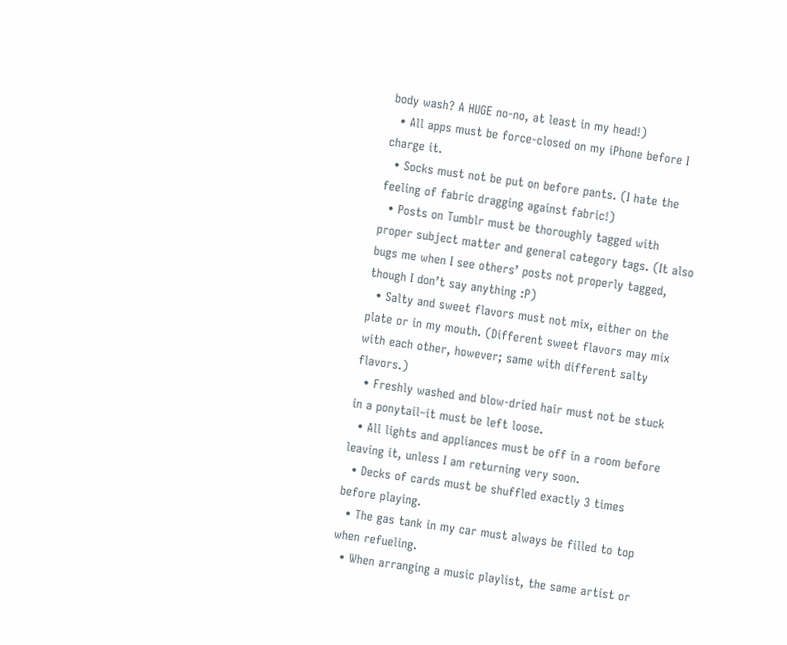body wash? A HUGE no-no, at least in my head!)
  • All apps must be force-closed on my iPhone before I charge it.
  • Socks must not be put on before pants. (I hate the feeling of fabric dragging against fabric!)
  • Posts on Tumblr must be thoroughly tagged with proper subject matter and general category tags. (It also bugs me when I see others’ posts not properly tagged, though I don’t say anything :P)
  • Salty and sweet flavors must not mix, either on the plate or in my mouth. (Different sweet flavors may mix with each other, however; same with different salty flavors.)
  • Freshly washed and blow-dried hair must not be stuck in a ponytail–it must be left loose.
  • All lights and appliances must be off in a room before leaving it, unless I am returning very soon.
  • Decks of cards must be shuffled exactly 3 times before playing.
  • The gas tank in my car must always be filled to top when refueling.
  • When arranging a music playlist, the same artist or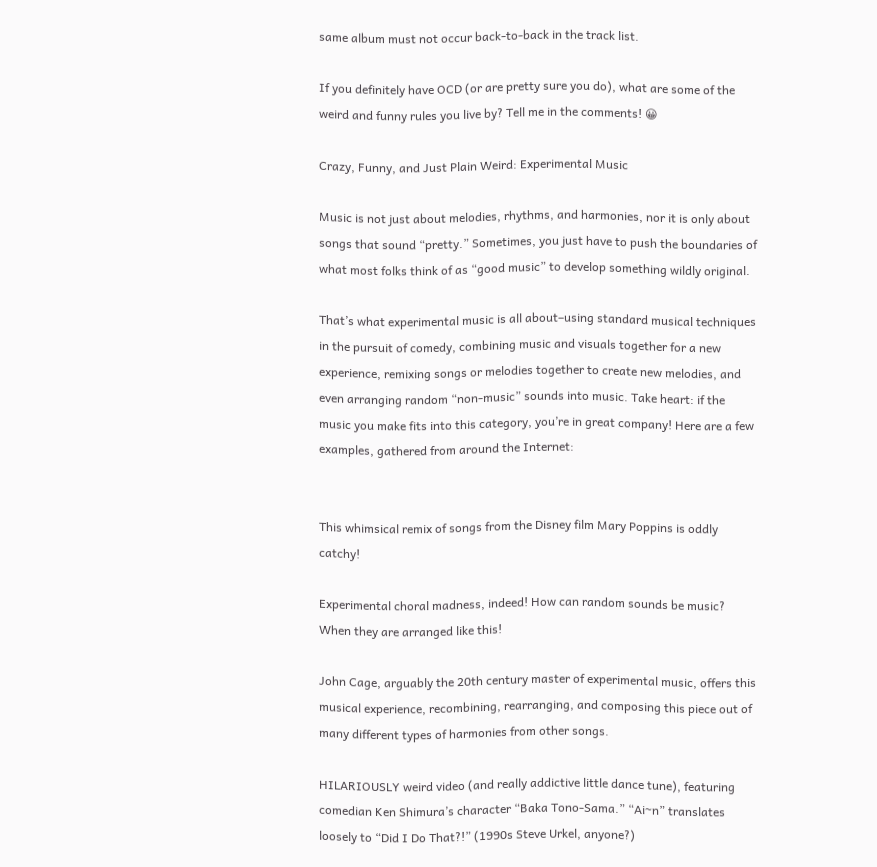same album must not occur back-to-back in the track list.

If you definitely have OCD (or are pretty sure you do), what are some of the weird and funny rules you live by? Tell me in the comments! 😀

Crazy, Funny, and Just Plain Weird: Experimental Music

Music is not just about melodies, rhythms, and harmonies, nor it is only about songs that sound “pretty.” Sometimes, you just have to push the boundaries of what most folks think of as “good music” to develop something wildly original.

That’s what experimental music is all about–using standard musical techniques in the pursuit of comedy, combining music and visuals together for a new experience, remixing songs or melodies together to create new melodies, and even arranging random “non-music” sounds into music. Take heart: if the music you make fits into this category, you’re in great company! Here are a few examples, gathered from around the Internet:


This whimsical remix of songs from the Disney film Mary Poppins is oddly catchy!

Experimental choral madness, indeed! How can random sounds be music? When they are arranged like this!

John Cage, arguably the 20th century master of experimental music, offers this musical experience, recombining, rearranging, and composing this piece out of many different types of harmonies from other songs.

HILARIOUSLY weird video (and really addictive little dance tune), featuring comedian Ken Shimura’s character “Baka Tono-Sama.” “Ai~n” translates loosely to “Did I Do That?!” (1990s Steve Urkel, anyone?)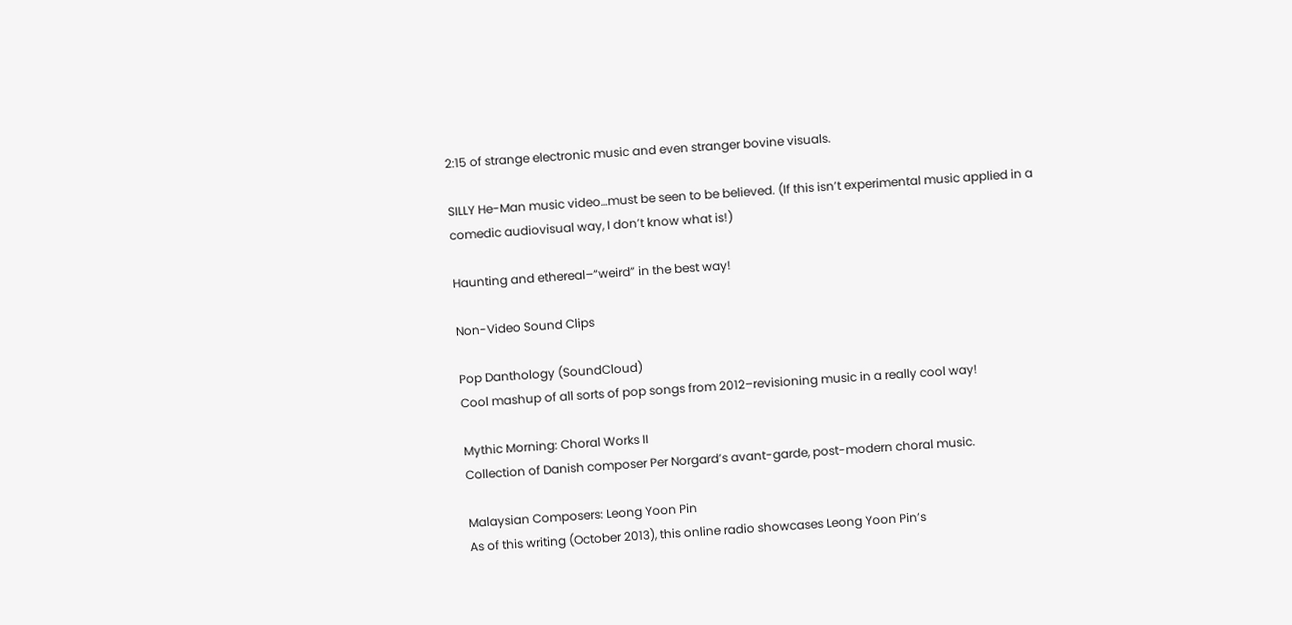2:15 of strange electronic music and even stranger bovine visuals.

SILLY He-Man music video…must be seen to be believed. (If this isn’t experimental music applied in a comedic audiovisual way, I don’t know what is!)

Haunting and ethereal–“weird” in the best way!

Non-Video Sound Clips

Pop Danthology (SoundCloud)
Cool mashup of all sorts of pop songs from 2012–revisioning music in a really cool way!

Mythic Morning: Choral Works II
Collection of Danish composer Per Norgard’s avant-garde, post-modern choral music.

Malaysian Composers: Leong Yoon Pin
As of this writing (October 2013), this online radio showcases Leong Yoon Pin’s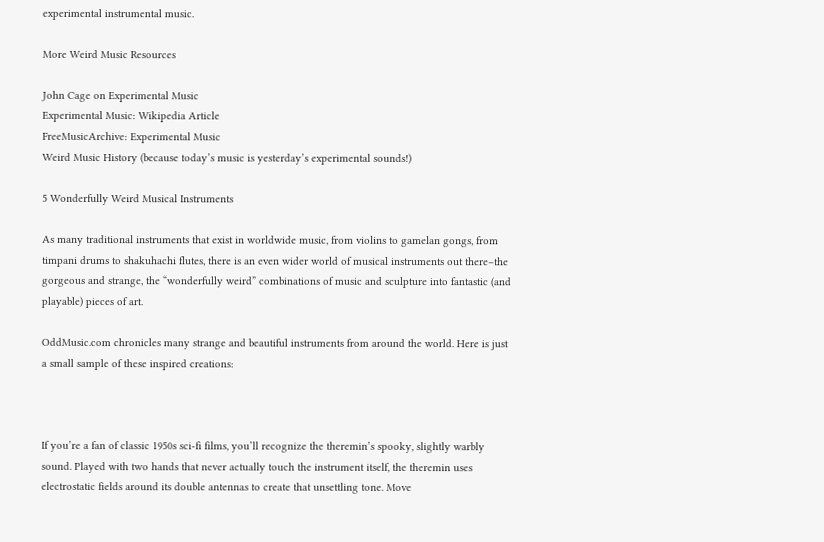experimental instrumental music.

More Weird Music Resources

John Cage on Experimental Music
Experimental Music: Wikipedia Article
FreeMusicArchive: Experimental Music
Weird Music History (because today’s music is yesterday’s experimental sounds!)

5 Wonderfully Weird Musical Instruments

As many traditional instruments that exist in worldwide music, from violins to gamelan gongs, from timpani drums to shakuhachi flutes, there is an even wider world of musical instruments out there–the gorgeous and strange, the “wonderfully weird” combinations of music and sculpture into fantastic (and playable) pieces of art.

OddMusic.com chronicles many strange and beautiful instruments from around the world. Here is just a small sample of these inspired creations:



If you’re a fan of classic 1950s sci-fi films, you’ll recognize the theremin’s spooky, slightly warbly sound. Played with two hands that never actually touch the instrument itself, the theremin uses electrostatic fields around its double antennas to create that unsettling tone. Move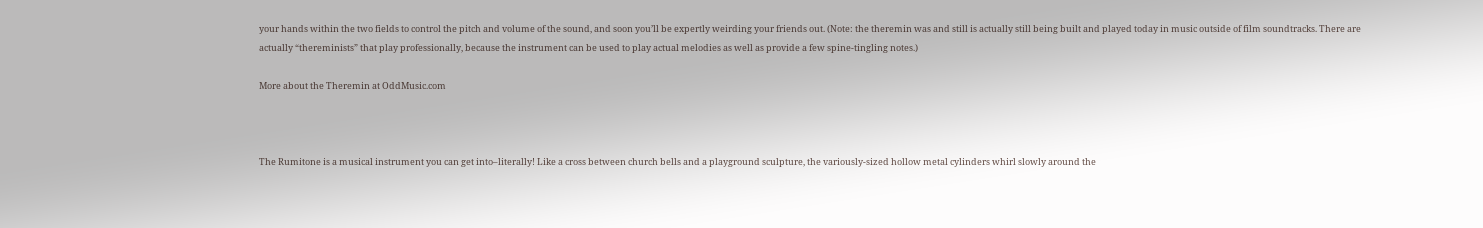your hands within the two fields to control the pitch and volume of the sound, and soon you’ll be expertly weirding your friends out. (Note: the theremin was and still is actually still being built and played today in music outside of film soundtracks. There are actually “thereminists” that play professionally, because the instrument can be used to play actual melodies as well as provide a few spine-tingling notes.)

More about the Theremin at OddMusic.com



The Rumitone is a musical instrument you can get into–literally! Like a cross between church bells and a playground sculpture, the variously-sized hollow metal cylinders whirl slowly around the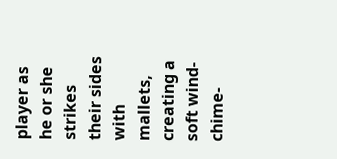player as he or she strikes their sides with mallets, creating a soft wind-chime-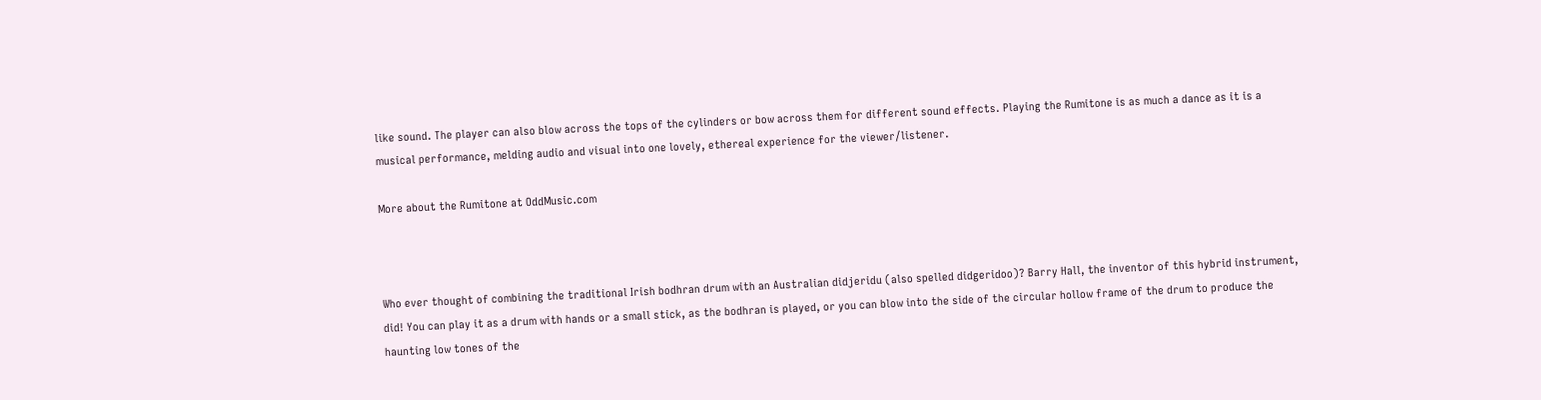like sound. The player can also blow across the tops of the cylinders or bow across them for different sound effects. Playing the Rumitone is as much a dance as it is a musical performance, melding audio and visual into one lovely, ethereal experience for the viewer/listener.

More about the Rumitone at OddMusic.com



Who ever thought of combining the traditional Irish bodhran drum with an Australian didjeridu (also spelled didgeridoo)? Barry Hall, the inventor of this hybrid instrument, did! You can play it as a drum with hands or a small stick, as the bodhran is played, or you can blow into the side of the circular hollow frame of the drum to produce the haunting low tones of the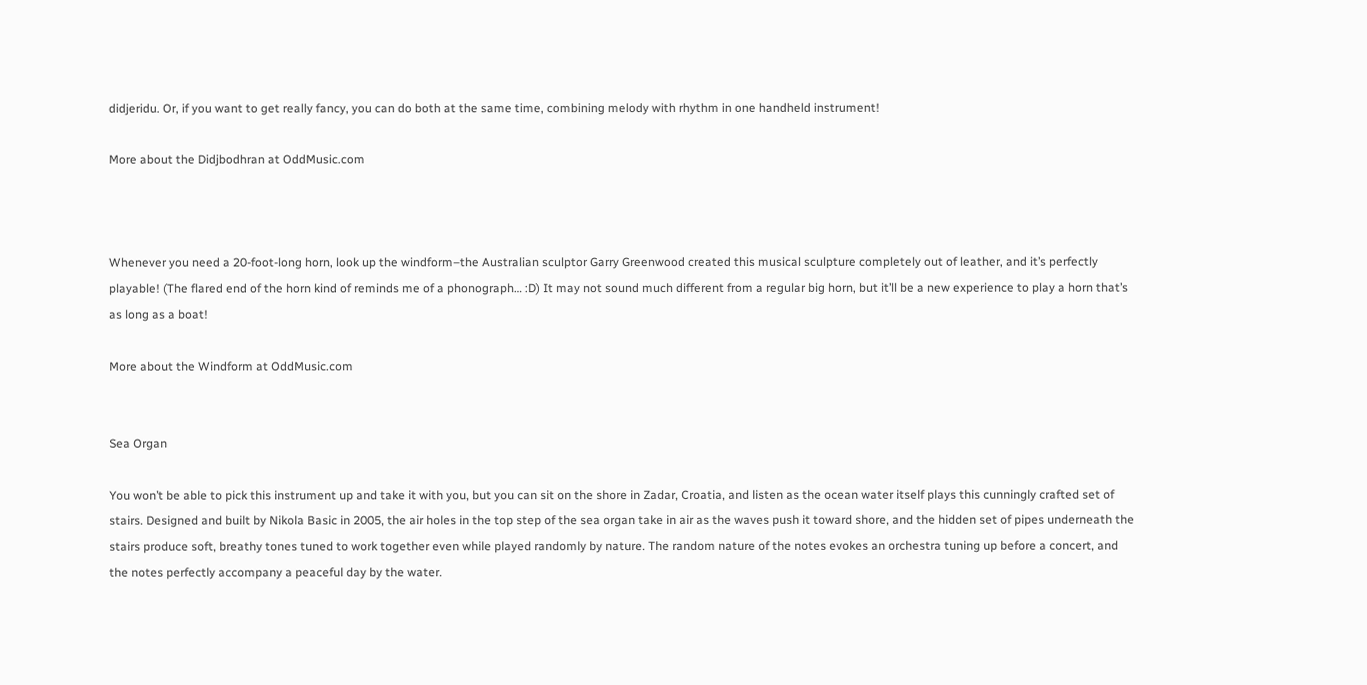didjeridu. Or, if you want to get really fancy, you can do both at the same time, combining melody with rhythm in one handheld instrument!

More about the Didjbodhran at OddMusic.com



Whenever you need a 20-foot-long horn, look up the windform–the Australian sculptor Garry Greenwood created this musical sculpture completely out of leather, and it’s perfectly playable! (The flared end of the horn kind of reminds me of a phonograph… :D) It may not sound much different from a regular big horn, but it’ll be a new experience to play a horn that’s as long as a boat!

More about the Windform at OddMusic.com


Sea Organ

You won’t be able to pick this instrument up and take it with you, but you can sit on the shore in Zadar, Croatia, and listen as the ocean water itself plays this cunningly crafted set of stairs. Designed and built by Nikola Basic in 2005, the air holes in the top step of the sea organ take in air as the waves push it toward shore, and the hidden set of pipes underneath the stairs produce soft, breathy tones tuned to work together even while played randomly by nature. The random nature of the notes evokes an orchestra tuning up before a concert, and the notes perfectly accompany a peaceful day by the water.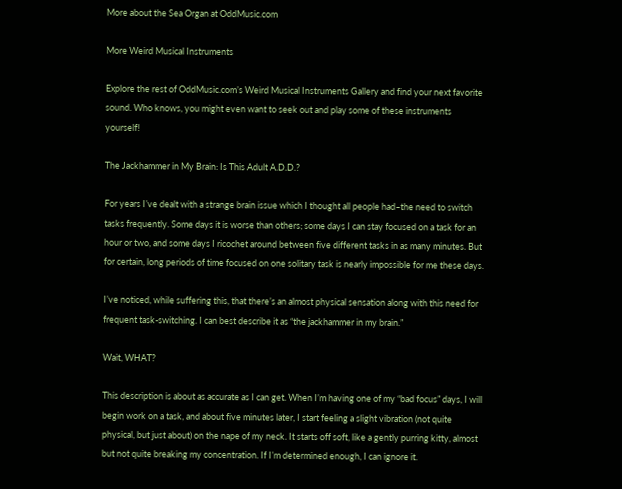More about the Sea Organ at OddMusic.com

More Weird Musical Instruments

Explore the rest of OddMusic.com’s Weird Musical Instruments Gallery and find your next favorite sound. Who knows, you might even want to seek out and play some of these instruments yourself!

The Jackhammer in My Brain: Is This Adult A.D.D.?

For years I’ve dealt with a strange brain issue which I thought all people had–the need to switch tasks frequently. Some days it is worse than others; some days I can stay focused on a task for an hour or two, and some days I ricochet around between five different tasks in as many minutes. But for certain, long periods of time focused on one solitary task is nearly impossible for me these days.

I’ve noticed, while suffering this, that there’s an almost physical sensation along with this need for frequent task-switching. I can best describe it as “the jackhammer in my brain.”

Wait, WHAT?

This description is about as accurate as I can get. When I’m having one of my “bad focus” days, I will begin work on a task, and about five minutes later, I start feeling a slight vibration (not quite physical, but just about) on the nape of my neck. It starts off soft, like a gently purring kitty, almost but not quite breaking my concentration. If I’m determined enough, I can ignore it.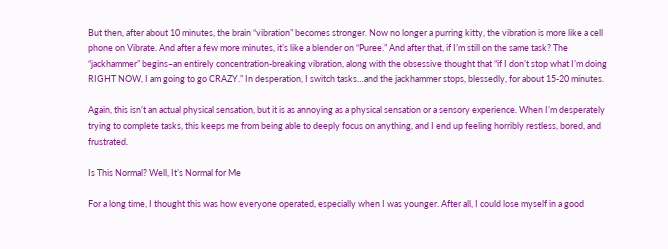But then, after about 10 minutes, the brain “vibration” becomes stronger. Now no longer a purring kitty, the vibration is more like a cell phone on Vibrate. And after a few more minutes, it’s like a blender on “Puree.” And after that, if I’m still on the same task? The “jackhammer” begins–an entirely concentration-breaking vibration, along with the obsessive thought that “if I don’t stop what I’m doing RIGHT NOW, I am going to go CRAZY.” In desperation, I switch tasks…and the jackhammer stops, blessedly, for about 15-20 minutes.

Again, this isn’t an actual physical sensation, but it is as annoying as a physical sensation or a sensory experience. When I’m desperately trying to complete tasks, this keeps me from being able to deeply focus on anything, and I end up feeling horribly restless, bored, and frustrated.

Is This Normal? Well, It’s Normal for Me

For a long time, I thought this was how everyone operated, especially when I was younger. After all, I could lose myself in a good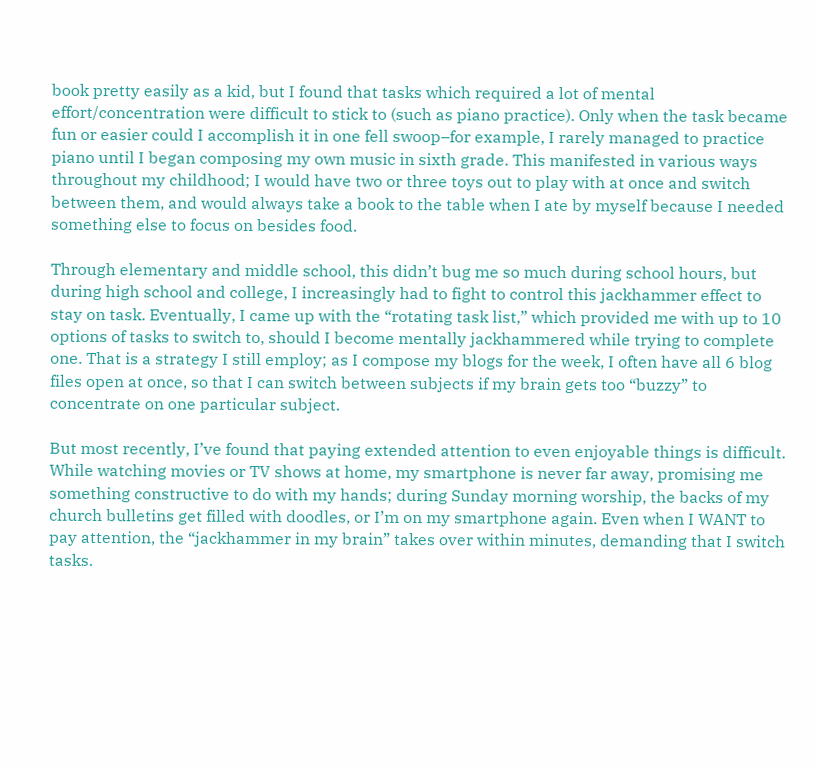book pretty easily as a kid, but I found that tasks which required a lot of mental effort/concentration were difficult to stick to (such as piano practice). Only when the task became fun or easier could I accomplish it in one fell swoop–for example, I rarely managed to practice piano until I began composing my own music in sixth grade. This manifested in various ways throughout my childhood; I would have two or three toys out to play with at once and switch between them, and would always take a book to the table when I ate by myself because I needed something else to focus on besides food.

Through elementary and middle school, this didn’t bug me so much during school hours, but during high school and college, I increasingly had to fight to control this jackhammer effect to stay on task. Eventually, I came up with the “rotating task list,” which provided me with up to 10 options of tasks to switch to, should I become mentally jackhammered while trying to complete one. That is a strategy I still employ; as I compose my blogs for the week, I often have all 6 blog files open at once, so that I can switch between subjects if my brain gets too “buzzy” to concentrate on one particular subject.

But most recently, I’ve found that paying extended attention to even enjoyable things is difficult. While watching movies or TV shows at home, my smartphone is never far away, promising me something constructive to do with my hands; during Sunday morning worship, the backs of my church bulletins get filled with doodles, or I’m on my smartphone again. Even when I WANT to pay attention, the “jackhammer in my brain” takes over within minutes, demanding that I switch tasks.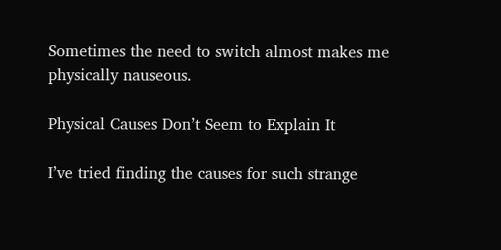Sometimes the need to switch almost makes me physically nauseous.

Physical Causes Don’t Seem to Explain It

I’ve tried finding the causes for such strange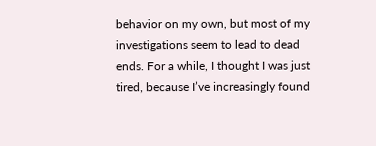behavior on my own, but most of my investigations seem to lead to dead ends. For a while, I thought I was just tired, because I’ve increasingly found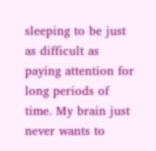sleeping to be just as difficult as paying attention for long periods of time. My brain just never wants to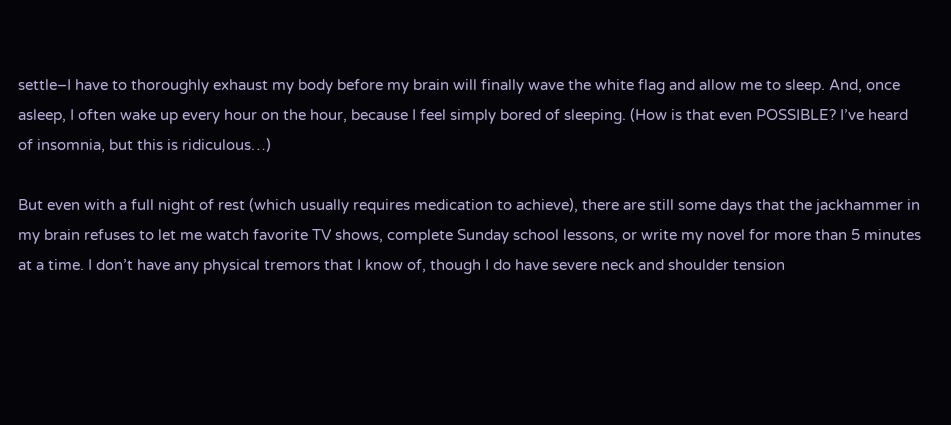settle–I have to thoroughly exhaust my body before my brain will finally wave the white flag and allow me to sleep. And, once asleep, I often wake up every hour on the hour, because I feel simply bored of sleeping. (How is that even POSSIBLE? I’ve heard of insomnia, but this is ridiculous…)

But even with a full night of rest (which usually requires medication to achieve), there are still some days that the jackhammer in my brain refuses to let me watch favorite TV shows, complete Sunday school lessons, or write my novel for more than 5 minutes at a time. I don’t have any physical tremors that I know of, though I do have severe neck and shoulder tension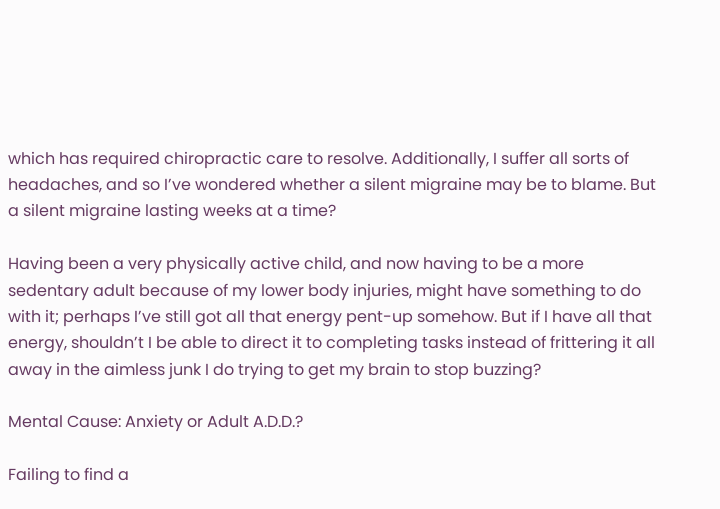which has required chiropractic care to resolve. Additionally, I suffer all sorts of headaches, and so I’ve wondered whether a silent migraine may be to blame. But a silent migraine lasting weeks at a time?

Having been a very physically active child, and now having to be a more sedentary adult because of my lower body injuries, might have something to do with it; perhaps I’ve still got all that energy pent-up somehow. But if I have all that energy, shouldn’t I be able to direct it to completing tasks instead of frittering it all away in the aimless junk I do trying to get my brain to stop buzzing?

Mental Cause: Anxiety or Adult A.D.D.?

Failing to find a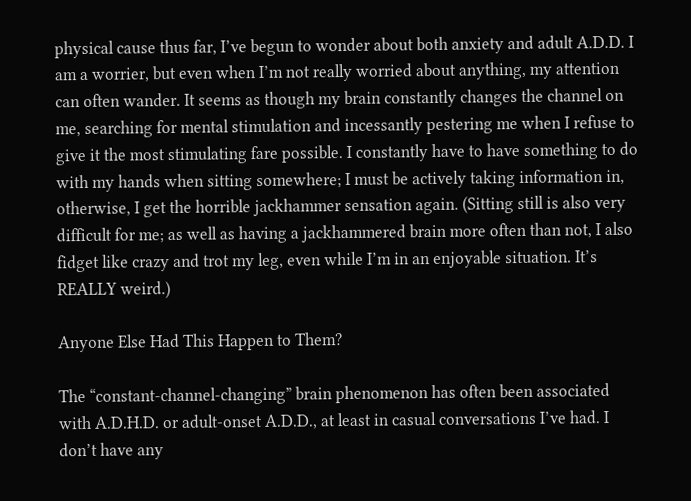physical cause thus far, I’ve begun to wonder about both anxiety and adult A.D.D. I am a worrier, but even when I’m not really worried about anything, my attention can often wander. It seems as though my brain constantly changes the channel on me, searching for mental stimulation and incessantly pestering me when I refuse to give it the most stimulating fare possible. I constantly have to have something to do with my hands when sitting somewhere; I must be actively taking information in, otherwise, I get the horrible jackhammer sensation again. (Sitting still is also very difficult for me; as well as having a jackhammered brain more often than not, I also fidget like crazy and trot my leg, even while I’m in an enjoyable situation. It’s REALLY weird.)

Anyone Else Had This Happen to Them?

The “constant-channel-changing” brain phenomenon has often been associated with A.D.H.D. or adult-onset A.D.D., at least in casual conversations I’ve had. I don’t have any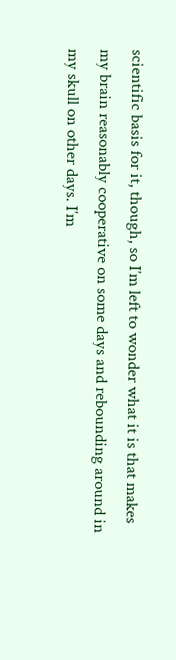scientific basis for it, though, so I’m left to wonder what it is that makes my brain reasonably cooperative on some days and rebounding around in my skull on other days. I’m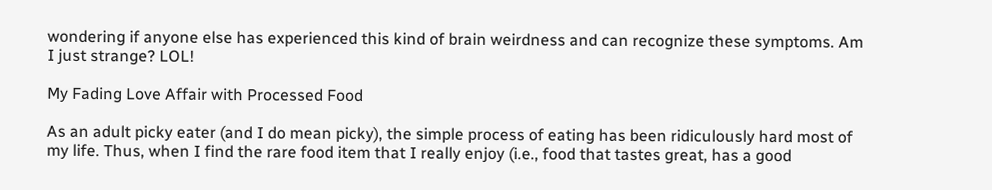wondering if anyone else has experienced this kind of brain weirdness and can recognize these symptoms. Am I just strange? LOL!

My Fading Love Affair with Processed Food

As an adult picky eater (and I do mean picky), the simple process of eating has been ridiculously hard most of my life. Thus, when I find the rare food item that I really enjoy (i.e., food that tastes great, has a good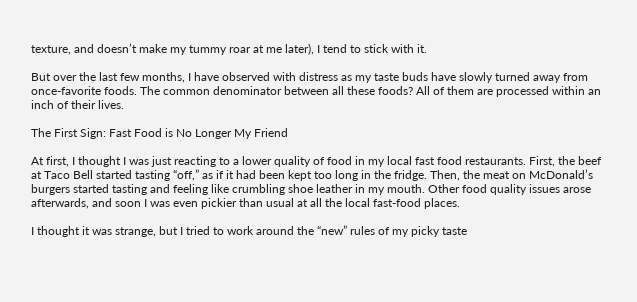texture, and doesn’t make my tummy roar at me later), I tend to stick with it.

But over the last few months, I have observed with distress as my taste buds have slowly turned away from once-favorite foods. The common denominator between all these foods? All of them are processed within an inch of their lives.

The First Sign: Fast Food is No Longer My Friend

At first, I thought I was just reacting to a lower quality of food in my local fast food restaurants. First, the beef at Taco Bell started tasting “off,” as if it had been kept too long in the fridge. Then, the meat on McDonald’s burgers started tasting and feeling like crumbling shoe leather in my mouth. Other food quality issues arose afterwards, and soon I was even pickier than usual at all the local fast-food places.

I thought it was strange, but I tried to work around the “new” rules of my picky taste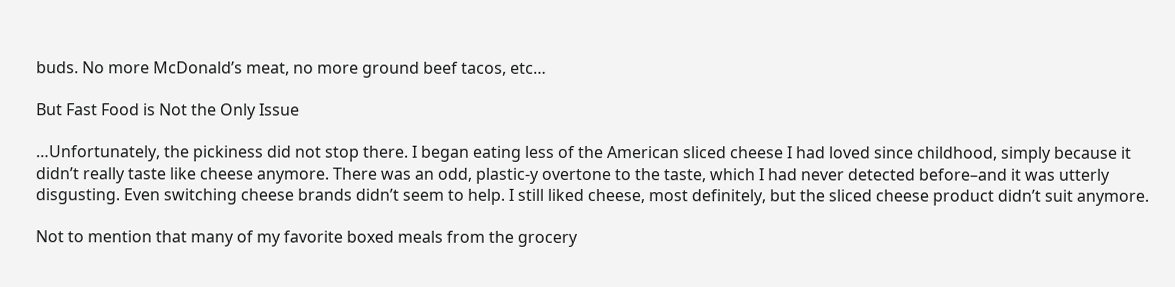buds. No more McDonald’s meat, no more ground beef tacos, etc…

But Fast Food is Not the Only Issue

…Unfortunately, the pickiness did not stop there. I began eating less of the American sliced cheese I had loved since childhood, simply because it didn’t really taste like cheese anymore. There was an odd, plastic-y overtone to the taste, which I had never detected before–and it was utterly disgusting. Even switching cheese brands didn’t seem to help. I still liked cheese, most definitely, but the sliced cheese product didn’t suit anymore.

Not to mention that many of my favorite boxed meals from the grocery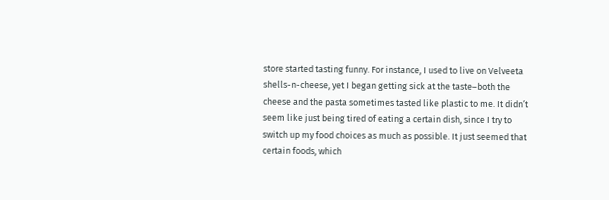store started tasting funny. For instance, I used to live on Velveeta shells-n-cheese, yet I began getting sick at the taste–both the cheese and the pasta sometimes tasted like plastic to me. It didn’t seem like just being tired of eating a certain dish, since I try to switch up my food choices as much as possible. It just seemed that certain foods, which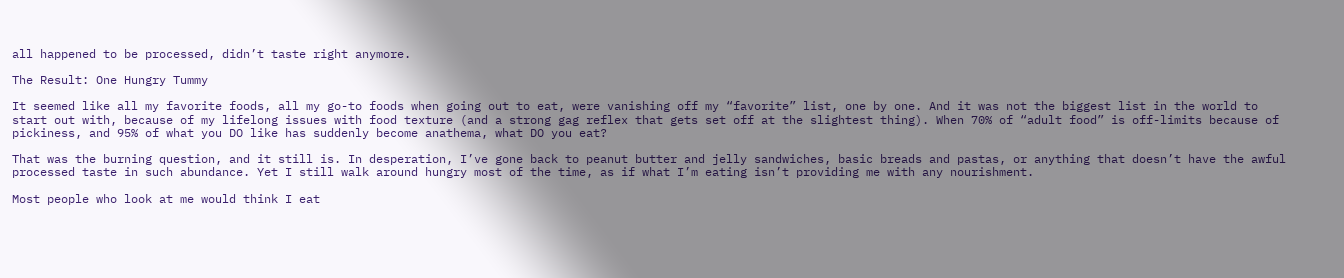all happened to be processed, didn’t taste right anymore.

The Result: One Hungry Tummy

It seemed like all my favorite foods, all my go-to foods when going out to eat, were vanishing off my “favorite” list, one by one. And it was not the biggest list in the world to start out with, because of my lifelong issues with food texture (and a strong gag reflex that gets set off at the slightest thing). When 70% of “adult food” is off-limits because of pickiness, and 95% of what you DO like has suddenly become anathema, what DO you eat?

That was the burning question, and it still is. In desperation, I’ve gone back to peanut butter and jelly sandwiches, basic breads and pastas, or anything that doesn’t have the awful processed taste in such abundance. Yet I still walk around hungry most of the time, as if what I’m eating isn’t providing me with any nourishment.

Most people who look at me would think I eat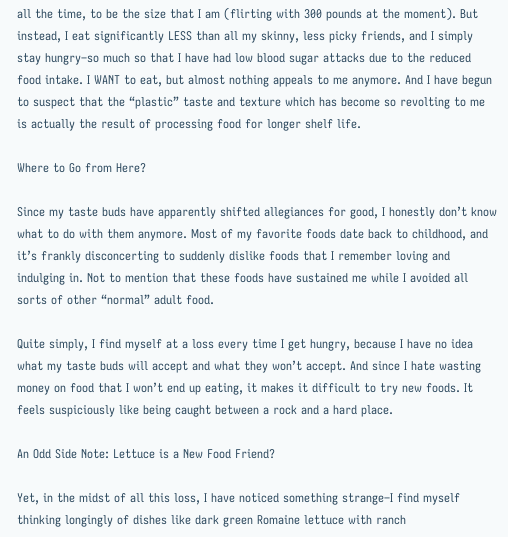all the time, to be the size that I am (flirting with 300 pounds at the moment). But instead, I eat significantly LESS than all my skinny, less picky friends, and I simply stay hungry–so much so that I have had low blood sugar attacks due to the reduced food intake. I WANT to eat, but almost nothing appeals to me anymore. And I have begun to suspect that the “plastic” taste and texture which has become so revolting to me is actually the result of processing food for longer shelf life.

Where to Go from Here?

Since my taste buds have apparently shifted allegiances for good, I honestly don’t know what to do with them anymore. Most of my favorite foods date back to childhood, and it’s frankly disconcerting to suddenly dislike foods that I remember loving and indulging in. Not to mention that these foods have sustained me while I avoided all sorts of other “normal” adult food.

Quite simply, I find myself at a loss every time I get hungry, because I have no idea what my taste buds will accept and what they won’t accept. And since I hate wasting money on food that I won’t end up eating, it makes it difficult to try new foods. It feels suspiciously like being caught between a rock and a hard place.

An Odd Side Note: Lettuce is a New Food Friend?

Yet, in the midst of all this loss, I have noticed something strange–I find myself thinking longingly of dishes like dark green Romaine lettuce with ranch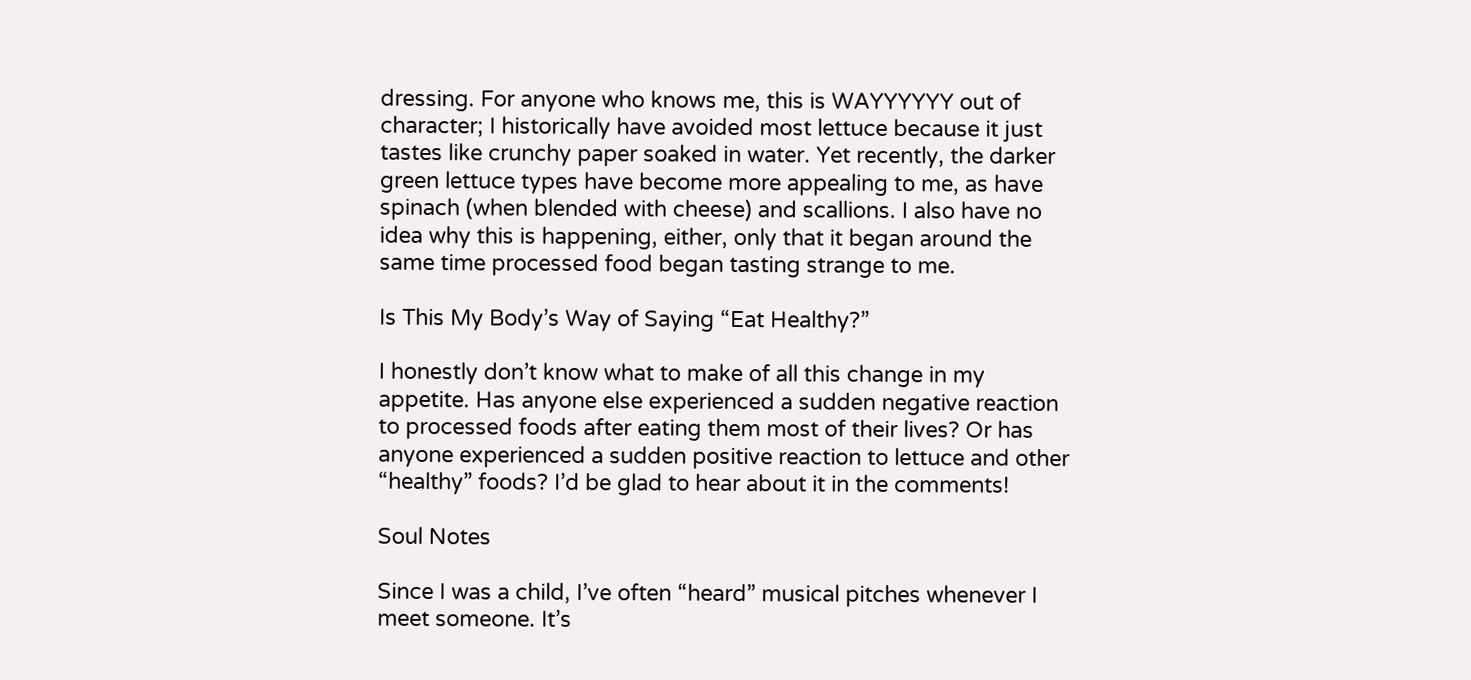dressing. For anyone who knows me, this is WAYYYYYY out of character; I historically have avoided most lettuce because it just tastes like crunchy paper soaked in water. Yet recently, the darker green lettuce types have become more appealing to me, as have spinach (when blended with cheese) and scallions. I also have no idea why this is happening, either, only that it began around the same time processed food began tasting strange to me.

Is This My Body’s Way of Saying “Eat Healthy?”

I honestly don’t know what to make of all this change in my appetite. Has anyone else experienced a sudden negative reaction to processed foods after eating them most of their lives? Or has anyone experienced a sudden positive reaction to lettuce and other “healthy” foods? I’d be glad to hear about it in the comments!

Soul Notes

Since I was a child, I’ve often “heard” musical pitches whenever I meet someone. It’s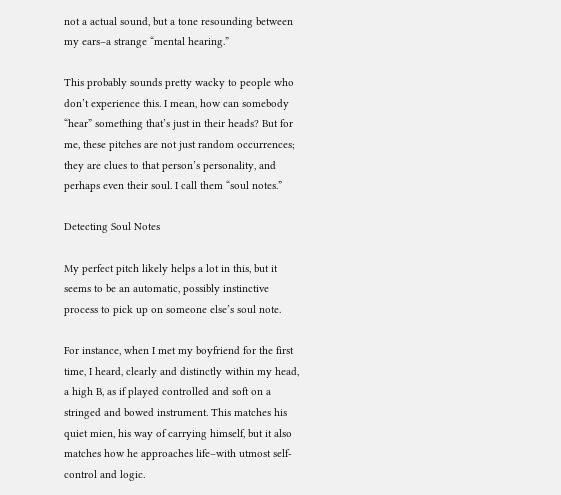not a actual sound, but a tone resounding between my ears–a strange “mental hearing.”

This probably sounds pretty wacky to people who don’t experience this. I mean, how can somebody “hear” something that’s just in their heads? But for me, these pitches are not just random occurrences; they are clues to that person’s personality, and perhaps even their soul. I call them “soul notes.”

Detecting Soul Notes

My perfect pitch likely helps a lot in this, but it seems to be an automatic, possibly instinctive process to pick up on someone else’s soul note.

For instance, when I met my boyfriend for the first time, I heard, clearly and distinctly within my head, a high B, as if played controlled and soft on a stringed and bowed instrument. This matches his quiet mien, his way of carrying himself, but it also matches how he approaches life–with utmost self-control and logic.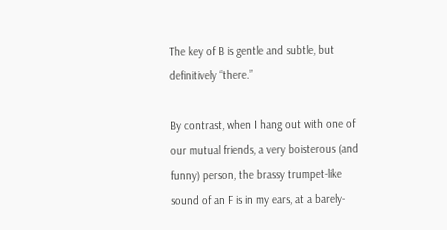The key of B is gentle and subtle, but definitively “there.”

By contrast, when I hang out with one of our mutual friends, a very boisterous (and funny) person, the brassy trumpet-like sound of an F is in my ears, at a barely-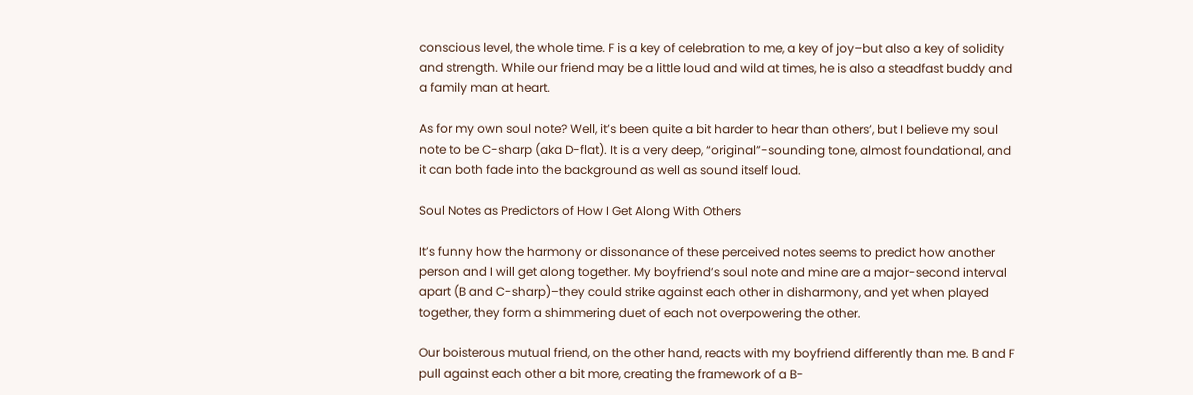conscious level, the whole time. F is a key of celebration to me, a key of joy–but also a key of solidity and strength. While our friend may be a little loud and wild at times, he is also a steadfast buddy and a family man at heart.

As for my own soul note? Well, it’s been quite a bit harder to hear than others’, but I believe my soul note to be C-sharp (aka D-flat). It is a very deep, “original”-sounding tone, almost foundational, and it can both fade into the background as well as sound itself loud.

Soul Notes as Predictors of How I Get Along With Others

It’s funny how the harmony or dissonance of these perceived notes seems to predict how another person and I will get along together. My boyfriend’s soul note and mine are a major-second interval apart (B and C-sharp)–they could strike against each other in disharmony, and yet when played together, they form a shimmering duet of each not overpowering the other.

Our boisterous mutual friend, on the other hand, reacts with my boyfriend differently than me. B and F pull against each other a bit more, creating the framework of a B-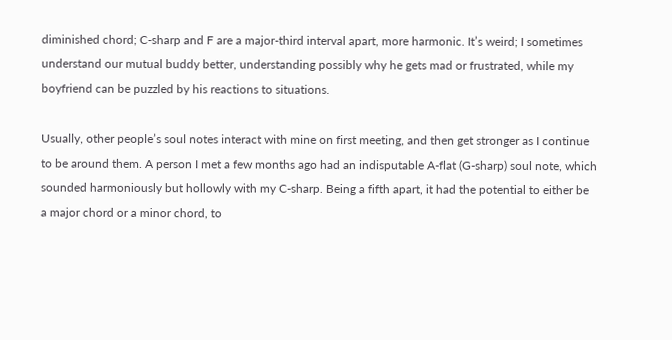diminished chord; C-sharp and F are a major-third interval apart, more harmonic. It’s weird; I sometimes understand our mutual buddy better, understanding possibly why he gets mad or frustrated, while my boyfriend can be puzzled by his reactions to situations.

Usually, other people’s soul notes interact with mine on first meeting, and then get stronger as I continue to be around them. A person I met a few months ago had an indisputable A-flat (G-sharp) soul note, which sounded harmoniously but hollowly with my C-sharp. Being a fifth apart, it had the potential to either be a major chord or a minor chord, to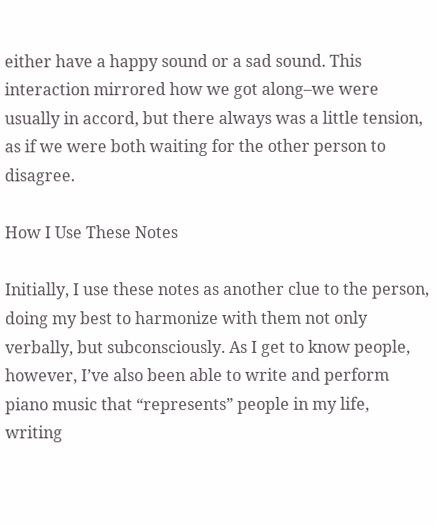either have a happy sound or a sad sound. This interaction mirrored how we got along–we were usually in accord, but there always was a little tension, as if we were both waiting for the other person to disagree.

How I Use These Notes

Initially, I use these notes as another clue to the person, doing my best to harmonize with them not only verbally, but subconsciously. As I get to know people, however, I’ve also been able to write and perform piano music that “represents” people in my life, writing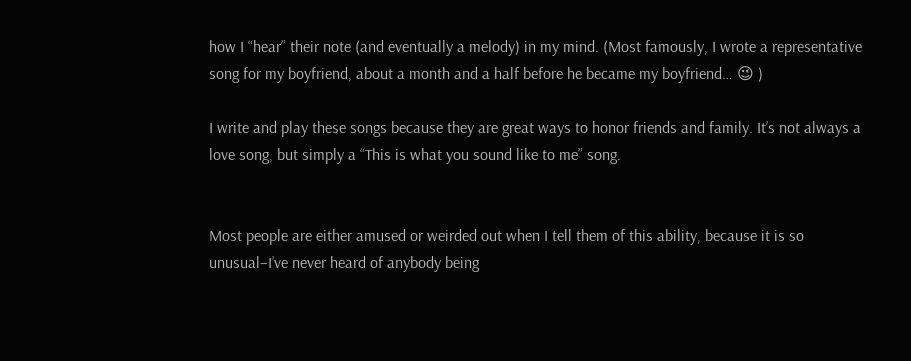how I “hear” their note (and eventually a melody) in my mind. (Most famously, I wrote a representative song for my boyfriend, about a month and a half before he became my boyfriend… 😉 )

I write and play these songs because they are great ways to honor friends and family. It’s not always a love song, but simply a “This is what you sound like to me” song.


Most people are either amused or weirded out when I tell them of this ability, because it is so unusual–I’ve never heard of anybody being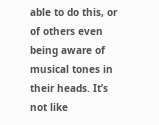able to do this, or of others even being aware of musical tones in their heads. It’s not like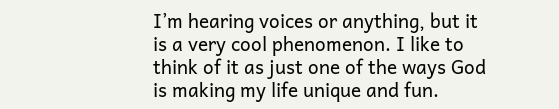I’m hearing voices or anything, but it is a very cool phenomenon. I like to think of it as just one of the ways God is making my life unique and fun.